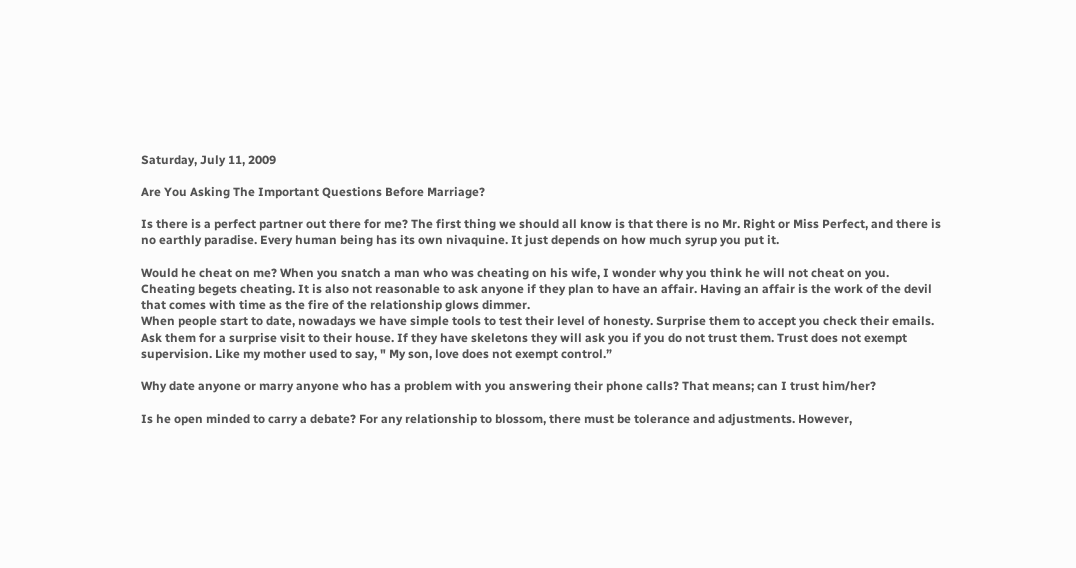Saturday, July 11, 2009

Are You Asking The Important Questions Before Marriage?

Is there is a perfect partner out there for me? The first thing we should all know is that there is no Mr. Right or Miss Perfect, and there is no earthly paradise. Every human being has its own nivaquine. It just depends on how much syrup you put it.

Would he cheat on me? When you snatch a man who was cheating on his wife, I wonder why you think he will not cheat on you. Cheating begets cheating. It is also not reasonable to ask anyone if they plan to have an affair. Having an affair is the work of the devil that comes with time as the fire of the relationship glows dimmer.
When people start to date, nowadays we have simple tools to test their level of honesty. Surprise them to accept you check their emails. Ask them for a surprise visit to their house. If they have skeletons they will ask you if you do not trust them. Trust does not exempt supervision. Like my mother used to say, " My son, love does not exempt control.”

Why date anyone or marry anyone who has a problem with you answering their phone calls? That means; can I trust him/her?

Is he open minded to carry a debate? For any relationship to blossom, there must be tolerance and adjustments. However,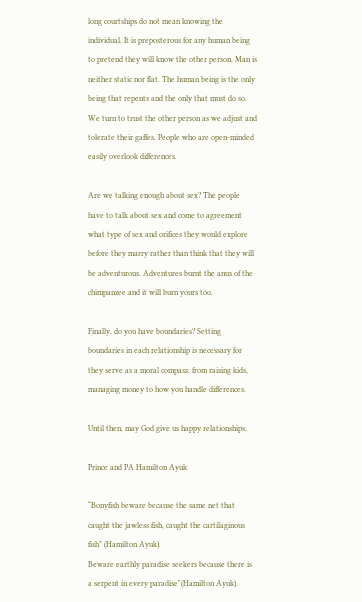long courtships do not mean knowing the individual. It is preposterous for any human being to pretend they will know the other person. Man is neither static nor flat. The human being is the only being that repents and the only that must do so. We turn to trust the other person as we adjust and tolerate their gaffes. People who are open-minded easily overlook differences.

Are we talking enough about sex? The people have to talk about sex and come to agreement what type of sex and orifices they would explore before they marry rather than think that they will be adventurous. Adventures burnt the anus of the chimpanzee and it will burn yours too.

Finally, do you have boundaries? Setting boundaries in each relationship is necessary for they serve as a moral compass: from raising kids, managing money to how you handle differences.

Until then, may God give us happy relationships.

Prince and PA Hamilton Ayuk

“Bonyfish beware because the same net that caught the jawless fish, caught the cartilaginous fish” (Hamilton Ayuk).
Beware earthly paradise seekers because there is a serpent in every paradise"(Hamilton Ayuk).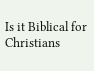Is it Biblical for Christians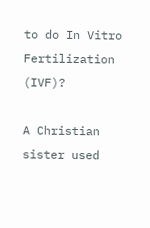to do In Vitro Fertilization (IVF)?

A Christian sister used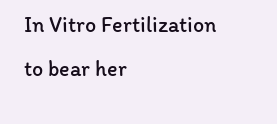In Vitro Fertilization to bear her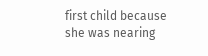first child because she was nearing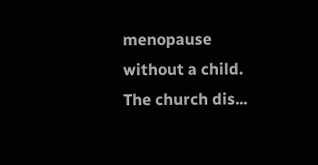menopause without a child. The church dis...